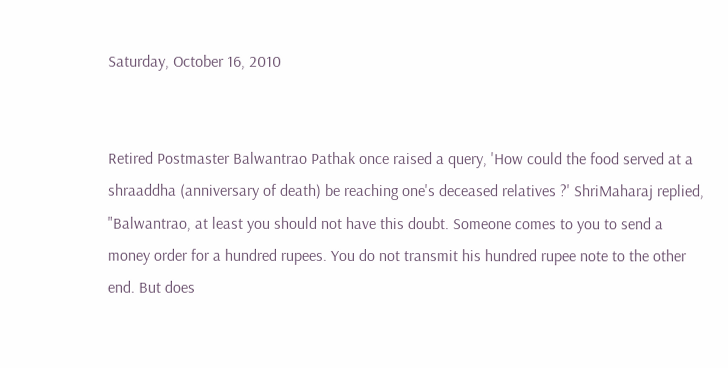Saturday, October 16, 2010


Retired Postmaster Balwantrao Pathak once raised a query, 'How could the food served at a shraaddha (anniversary of death) be reaching one's deceased relatives ?' ShriMaharaj replied, "Balwantrao, at least you should not have this doubt. Someone comes to you to send a money order for a hundred rupees. You do not transmit his hundred rupee note to the other end. But does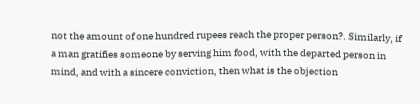not the amount of one hundred rupees reach the proper person?. Similarly, if a man gratifies someone by serving him food, with the departed person in mind, and with a sincere conviction, then what is the objection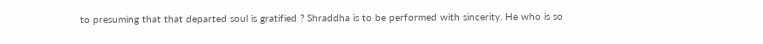to presuming that that departed soul is gratified ? Shraddha is to be performed with sincerity. He who is so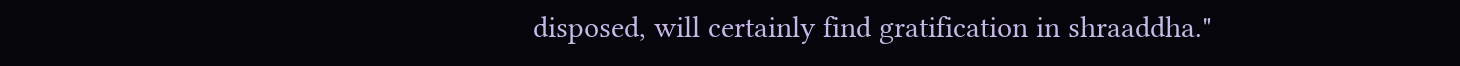disposed, will certainly find gratification in shraaddha."